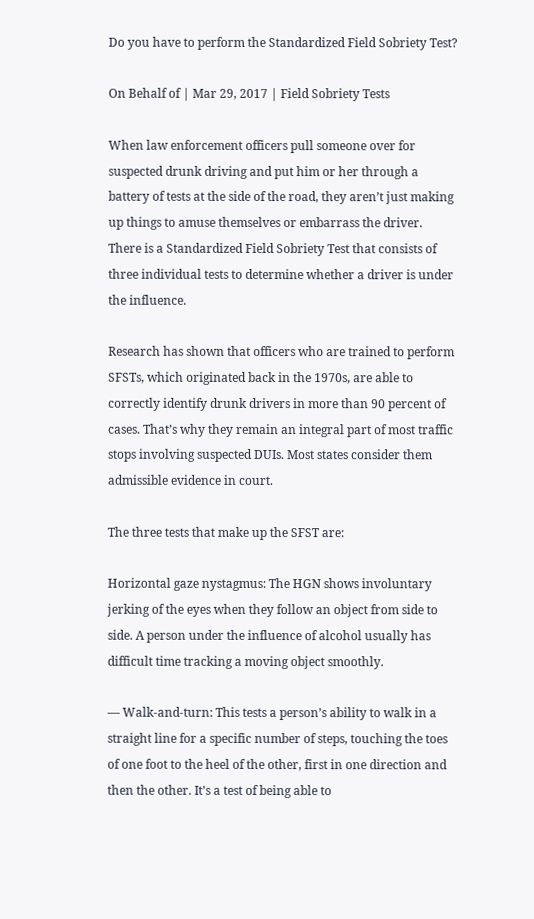Do you have to perform the Standardized Field Sobriety Test?

On Behalf of | Mar 29, 2017 | Field Sobriety Tests

When law enforcement officers pull someone over for suspected drunk driving and put him or her through a battery of tests at the side of the road, they aren’t just making up things to amuse themselves or embarrass the driver. There is a Standardized Field Sobriety Test that consists of three individual tests to determine whether a driver is under the influence.

Research has shown that officers who are trained to perform SFSTs, which originated back in the 1970s, are able to correctly identify drunk drivers in more than 90 percent of cases. That’s why they remain an integral part of most traffic stops involving suspected DUIs. Most states consider them admissible evidence in court.

The three tests that make up the SFST are:

Horizontal gaze nystagmus: The HGN shows involuntary jerking of the eyes when they follow an object from side to side. A person under the influence of alcohol usually has difficult time tracking a moving object smoothly.

— Walk-and-turn: This tests a person’s ability to walk in a straight line for a specific number of steps, touching the toes of one foot to the heel of the other, first in one direction and then the other. It’s a test of being able to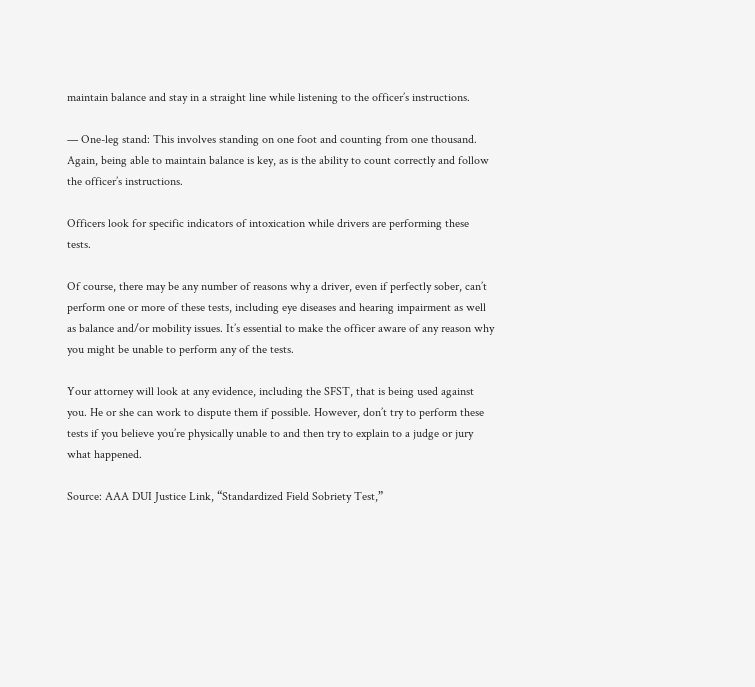maintain balance and stay in a straight line while listening to the officer’s instructions.

— One-leg stand: This involves standing on one foot and counting from one thousand. Again, being able to maintain balance is key, as is the ability to count correctly and follow the officer’s instructions.

Officers look for specific indicators of intoxication while drivers are performing these tests.

Of course, there may be any number of reasons why a driver, even if perfectly sober, can’t perform one or more of these tests, including eye diseases and hearing impairment as well as balance and/or mobility issues. It’s essential to make the officer aware of any reason why you might be unable to perform any of the tests.

Your attorney will look at any evidence, including the SFST, that is being used against you. He or she can work to dispute them if possible. However, don’t try to perform these tests if you believe you’re physically unable to and then try to explain to a judge or jury what happened.

Source: AAA DUI Justice Link, “Standardized Field Sobriety Test,”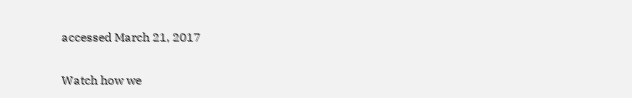accessed March 21, 2017

Watch how we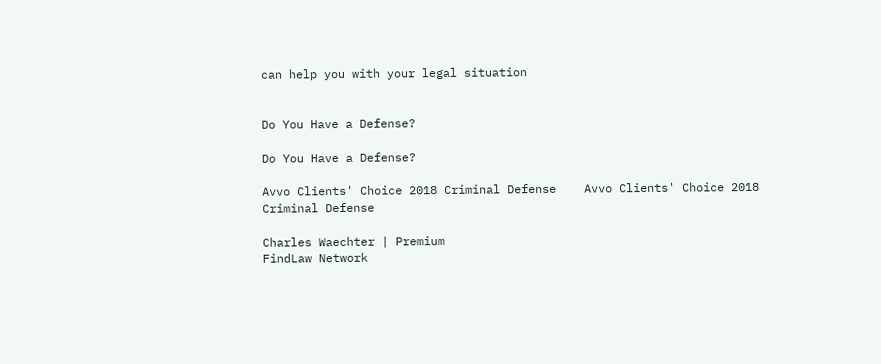can help you with your legal situation


Do You Have a Defense?

Do You Have a Defense?

Avvo Clients' Choice 2018 Criminal Defense    Avvo Clients' Choice 2018 Criminal Defense

Charles Waechter | Premium
FindLaw Network